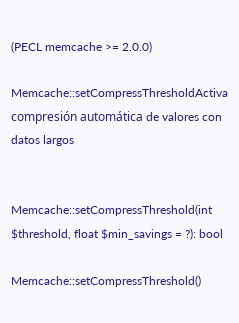(PECL memcache >= 2.0.0)

Memcache::setCompressThresholdActiva compresión automática de valores con datos largos


Memcache::setCompressThreshold(int $threshold, float $min_savings = ?): bool

Memcache::setCompressThreshold()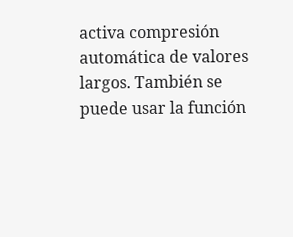activa compresión automática de valores largos. También se puede usar la función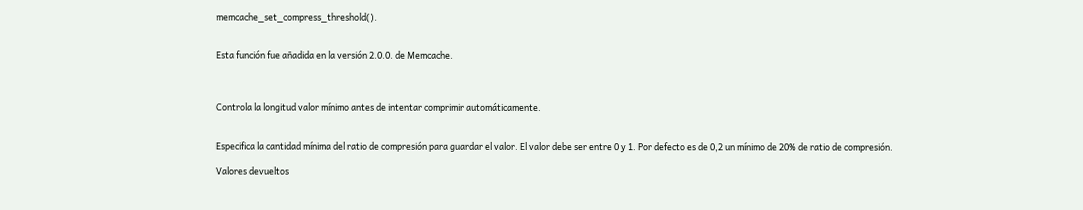memcache_set_compress_threshold().


Esta función fue añadida en la versión 2.0.0. de Memcache.



Controla la longitud valor mínimo antes de intentar comprimir automáticamente.


Especifica la cantidad mínima del ratio de compresión para guardar el valor. El valor debe ser entre 0 y 1. Por defecto es de 0,2 un mínimo de 20% de ratio de compresión.

Valores devueltos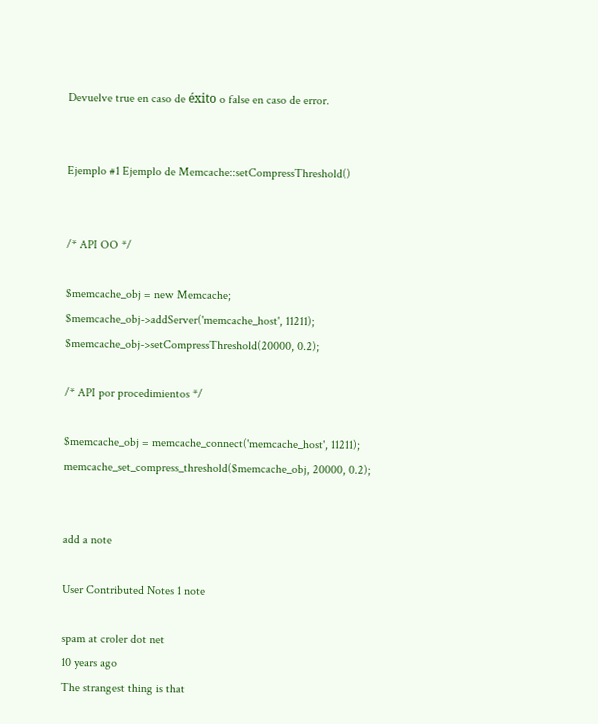Devuelve true en caso de éxito o false en caso de error.


Ejemplo #1 Ejemplo de Memcache::setCompressThreshold()


/* API OO */

$memcache_obj = new Memcache;
$memcache_obj->addServer('memcache_host', 11211);
$memcache_obj->setCompressThreshold(20000, 0.2);

/* API por procedimientos */

$memcache_obj = memcache_connect('memcache_host', 11211);
memcache_set_compress_threshold($memcache_obj, 20000, 0.2);


add a note

User Contributed Notes 1 note

spam at croler dot net
10 years ago
The strangest thing is that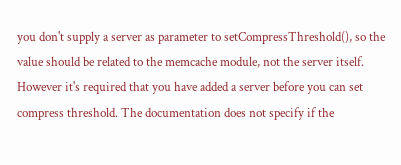you don't supply a server as parameter to setCompressThreshold(), so the value should be related to the memcache module, not the server itself. However it's required that you have added a server before you can set compress threshold. The documentation does not specify if the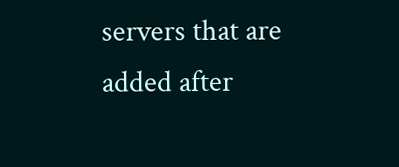servers that are added after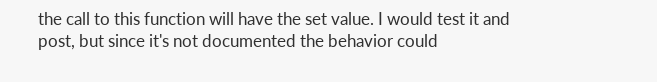the call to this function will have the set value. I would test it and post, but since it's not documented the behavior could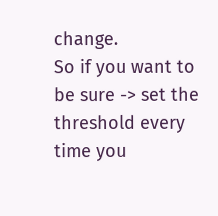change.
So if you want to be sure -> set the threshold every time you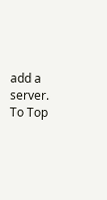add a server.
To Top